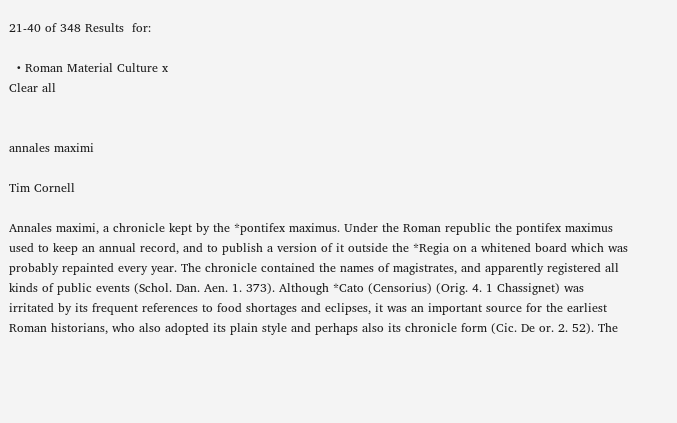21-40 of 348 Results  for:

  • Roman Material Culture x
Clear all


annales maximi

Tim Cornell

Annales maximi, a chronicle kept by the *pontifex maximus. Under the Roman republic the pontifex maximus used to keep an annual record, and to publish a version of it outside the *Regia on a whitened board which was probably repainted every year. The chronicle contained the names of magistrates, and apparently registered all kinds of public events (Schol. Dan. Aen. 1. 373). Although *Cato (Censorius) (Orig. 4. 1 Chassignet) was irritated by its frequent references to food shortages and eclipses, it was an important source for the earliest Roman historians, who also adopted its plain style and perhaps also its chronicle form (Cic. De or. 2. 52). The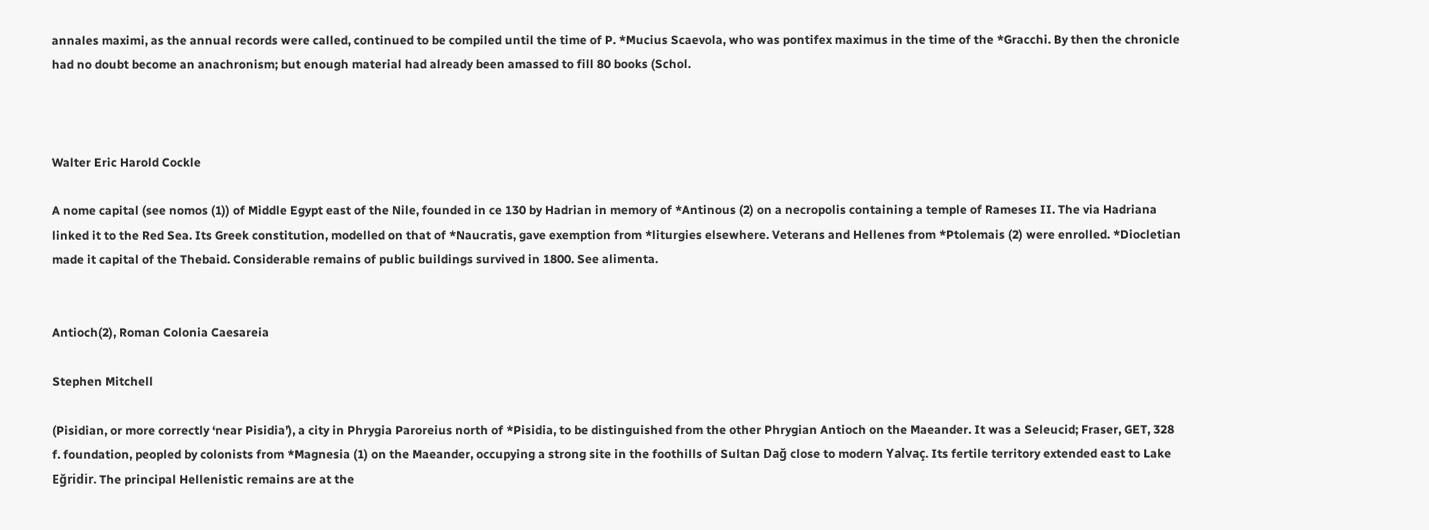annales maximi, as the annual records were called, continued to be compiled until the time of P. *Mucius Scaevola, who was pontifex maximus in the time of the *Gracchi. By then the chronicle had no doubt become an anachronism; but enough material had already been amassed to fill 80 books (Schol.



Walter Eric Harold Cockle

A nome capital (see nomos (1)) of Middle Egypt east of the Nile, founded in ce 130 by Hadrian in memory of *Antinous (2) on a necropolis containing a temple of Rameses II. The via Hadriana linked it to the Red Sea. Its Greek constitution, modelled on that of *Naucratis, gave exemption from *liturgies elsewhere. Veterans and Hellenes from *Ptolemais (2) were enrolled. *Diocletian made it capital of the Thebaid. Considerable remains of public buildings survived in 1800. See alimenta.


Antioch(2), Roman Colonia Caesareia

Stephen Mitchell

(Pisidian, or more correctly ‘near Pisidia’), a city in Phrygia Paroreius north of *Pisidia, to be distinguished from the other Phrygian Antioch on the Maeander. It was a Seleucid; Fraser, GET, 328 f. foundation, peopled by colonists from *Magnesia (1) on the Maeander, occupying a strong site in the foothills of Sultan Dağ close to modern Yalvaç. Its fertile territory extended east to Lake Eğridir. The principal Hellenistic remains are at the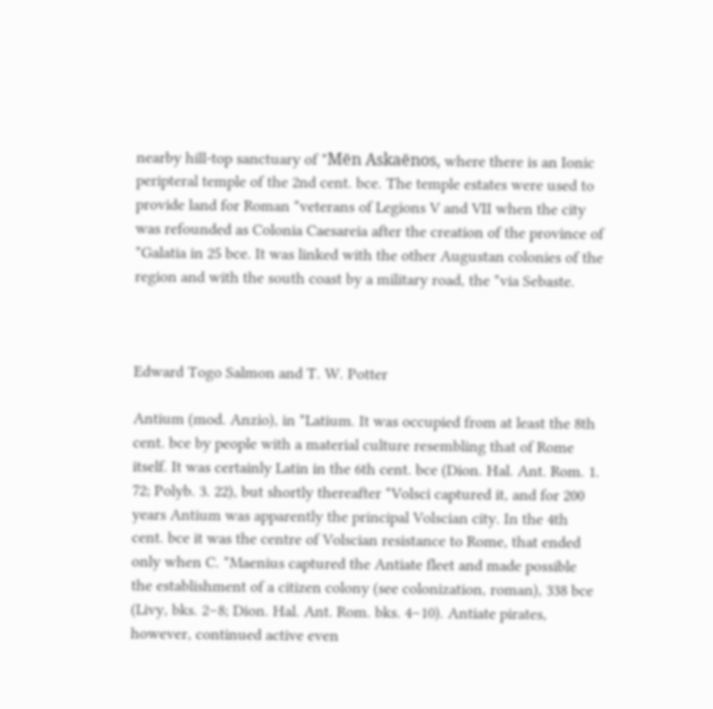nearby hill-top sanctuary of *Mēn Askaēnos, where there is an Ionic peripteral temple of the 2nd cent. bce. The temple estates were used to provide land for Roman *veterans of Legions V and VII when the city was refounded as Colonia Caesareia after the creation of the province of *Galatia in 25 bce. It was linked with the other Augustan colonies of the region and with the south coast by a military road, the *via Sebaste.



Edward Togo Salmon and T. W. Potter

Antium (mod. Anzio), in *Latium. It was occupied from at least the 8th cent. bce by people with a material culture resembling that of Rome itself. It was certainly Latin in the 6th cent. bce (Dion. Hal. Ant. Rom. 1. 72; Polyb. 3. 22), but shortly thereafter *Volsci captured it, and for 200 years Antium was apparently the principal Volscian city. In the 4th cent. bce it was the centre of Volscian resistance to Rome, that ended only when C. *Maenius captured the Antiate fleet and made possible the establishment of a citizen colony (see colonization, roman), 338 bce (Livy, bks. 2–8; Dion. Hal. Ant. Rom. bks. 4–10). Antiate pirates, however, continued active even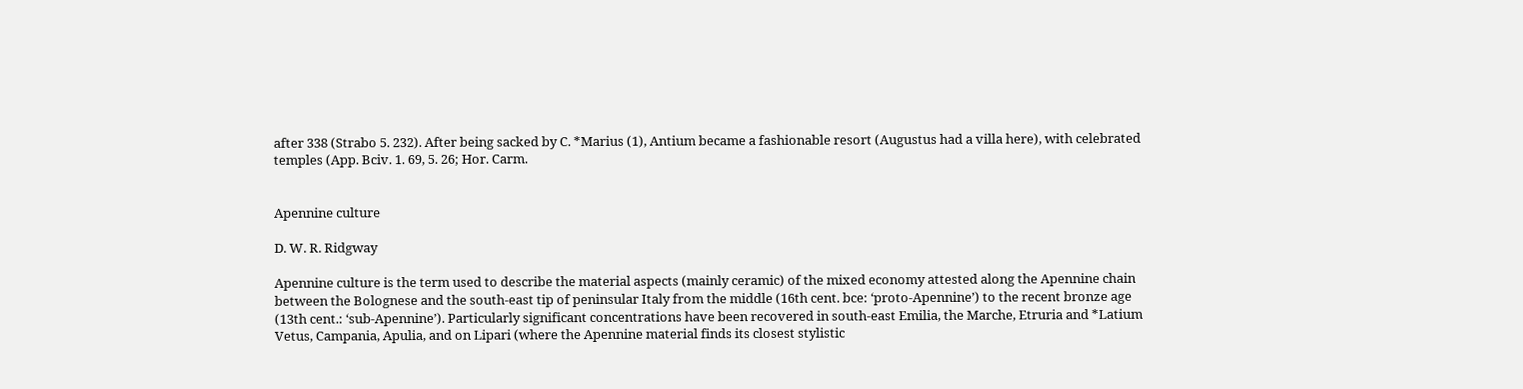after 338 (Strabo 5. 232). After being sacked by C. *Marius (1), Antium became a fashionable resort (Augustus had a villa here), with celebrated temples (App. Bciv. 1. 69, 5. 26; Hor. Carm.


Apennine culture

D. W. R. Ridgway

Apennine culture is the term used to describe the material aspects (mainly ceramic) of the mixed economy attested along the Apennine chain between the Bolognese and the south-east tip of peninsular Italy from the middle (16th cent. bce: ‘proto-Apennine’) to the recent bronze age (13th cent.: ‘sub-Apennine’). Particularly significant concentrations have been recovered in south-east Emilia, the Marche, Etruria and *Latium Vetus, Campania, Apulia, and on Lipari (where the Apennine material finds its closest stylistic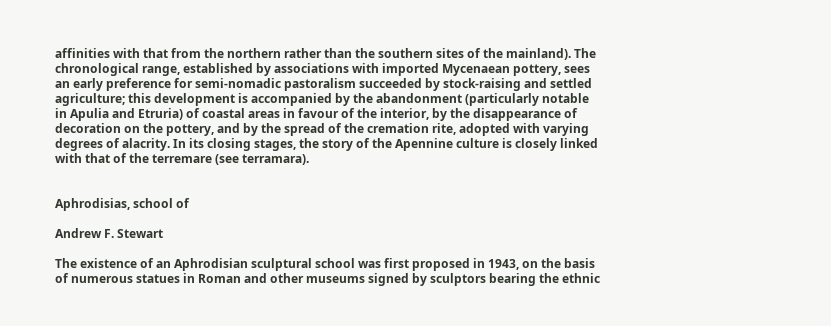affinities with that from the northern rather than the southern sites of the mainland). The chronological range, established by associations with imported Mycenaean pottery, sees an early preference for semi-nomadic pastoralism succeeded by stock-raising and settled agriculture; this development is accompanied by the abandonment (particularly notable in Apulia and Etruria) of coastal areas in favour of the interior, by the disappearance of decoration on the pottery, and by the spread of the cremation rite, adopted with varying degrees of alacrity. In its closing stages, the story of the Apennine culture is closely linked with that of the terremare (see terramara).


Aphrodisias, school of

Andrew F. Stewart

The existence of an Aphrodisian sculptural school was first proposed in 1943, on the basis of numerous statues in Roman and other museums signed by sculptors bearing the ethnic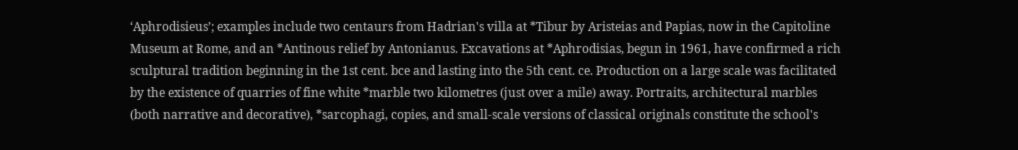‘Aphrodisieus’; examples include two centaurs from Hadrian's villa at *Tibur by Aristeias and Papias, now in the Capitoline Museum at Rome, and an *Antinous relief by Antonianus. Excavations at *Aphrodisias, begun in 1961, have confirmed a rich sculptural tradition beginning in the 1st cent. bce and lasting into the 5th cent. ce. Production on a large scale was facilitated by the existence of quarries of fine white *marble two kilometres (just over a mile) away. Portraits, architectural marbles (both narrative and decorative), *sarcophagi, copies, and small-scale versions of classical originals constitute the school's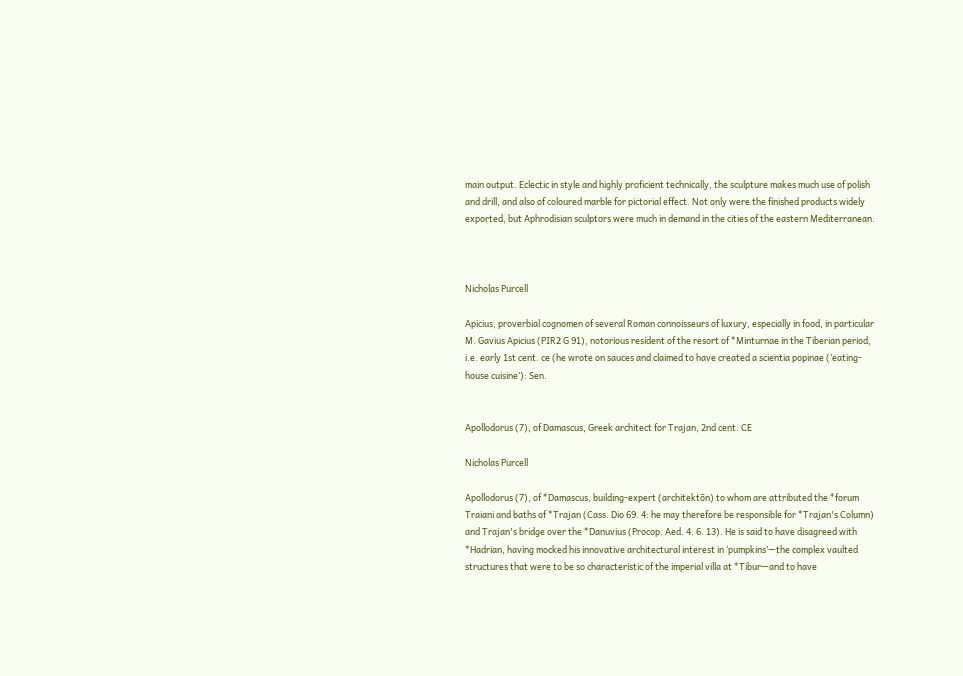main output. Eclectic in style and highly proficient technically, the sculpture makes much use of polish and drill, and also of coloured marble for pictorial effect. Not only were the finished products widely exported, but Aphrodisian sculptors were much in demand in the cities of the eastern Mediterranean.



Nicholas Purcell

Apicius, proverbial cognomen of several Roman connoisseurs of luxury, especially in food, in particular M. Gavius Apicius (PIR2 G 91), notorious resident of the resort of *Minturnae in the Tiberian period, i.e. early 1st cent. ce (he wrote on sauces and claimed to have created a scientia popinae (‘eating-house cuisine’): Sen.


Apollodorus (7), of Damascus, Greek architect for Trajan, 2nd cent. CE

Nicholas Purcell

Apollodorus (7), of *Damascus, building-expert (architektōn) to whom are attributed the *forum Traiani and baths of *Trajan (Cass. Dio 69. 4: he may therefore be responsible for *Trajan's Column) and Trajan's bridge over the *Danuvius (Procop. Aed. 4. 6. 13). He is said to have disagreed with *Hadrian, having mocked his innovative architectural interest in ‘pumpkins’—the complex vaulted structures that were to be so characteristic of the imperial villa at *Tibur—and to have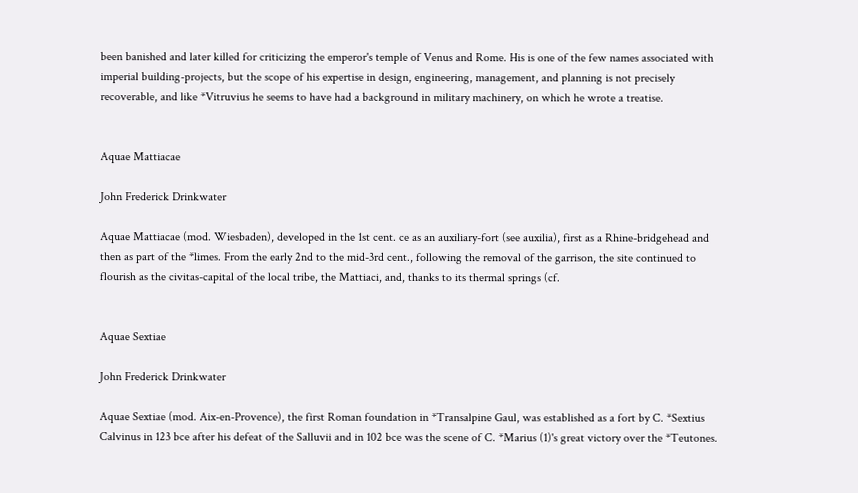been banished and later killed for criticizing the emperor's temple of Venus and Rome. His is one of the few names associated with imperial building-projects, but the scope of his expertise in design, engineering, management, and planning is not precisely recoverable, and like *Vitruvius he seems to have had a background in military machinery, on which he wrote a treatise.


Aquae Mattiacae

John Frederick Drinkwater

Aquae Mattiacae (mod. Wiesbaden), developed in the 1st cent. ce as an auxiliary-fort (see auxilia), first as a Rhine-bridgehead and then as part of the *limes. From the early 2nd to the mid-3rd cent., following the removal of the garrison, the site continued to flourish as the civitas-capital of the local tribe, the Mattiaci, and, thanks to its thermal springs (cf.


Aquae Sextiae

John Frederick Drinkwater

Aquae Sextiae (mod. Aix-en-Provence), the first Roman foundation in *Transalpine Gaul, was established as a fort by C. *Sextius Calvinus in 123 bce after his defeat of the Salluvii and in 102 bce was the scene of C. *Marius (1)'s great victory over the *Teutones.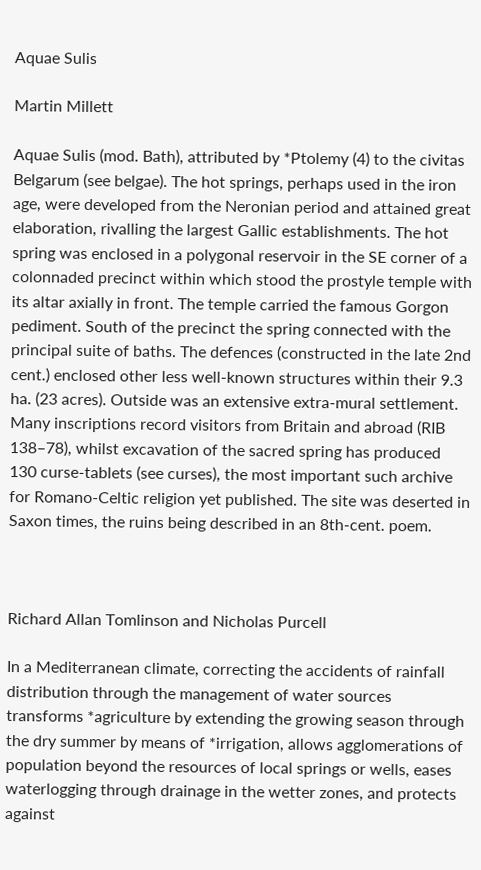Aquae Sulis

Martin Millett

Aquae Sulis (mod. Bath), attributed by *Ptolemy (4) to the civitas Belgarum (see belgae). The hot springs, perhaps used in the iron age, were developed from the Neronian period and attained great elaboration, rivalling the largest Gallic establishments. The hot spring was enclosed in a polygonal reservoir in the SE corner of a colonnaded precinct within which stood the prostyle temple with its altar axially in front. The temple carried the famous Gorgon pediment. South of the precinct the spring connected with the principal suite of baths. The defences (constructed in the late 2nd cent.) enclosed other less well-known structures within their 9.3 ha. (23 acres). Outside was an extensive extra-mural settlement. Many inscriptions record visitors from Britain and abroad (RIB 138–78), whilst excavation of the sacred spring has produced 130 curse-tablets (see curses), the most important such archive for Romano-Celtic religion yet published. The site was deserted in Saxon times, the ruins being described in an 8th-cent. poem.



Richard Allan Tomlinson and Nicholas Purcell

In a Mediterranean climate, correcting the accidents of rainfall distribution through the management of water sources transforms *agriculture by extending the growing season through the dry summer by means of *irrigation, allows agglomerations of population beyond the resources of local springs or wells, eases waterlogging through drainage in the wetter zones, and protects against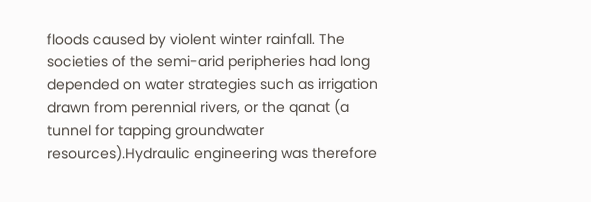floods caused by violent winter rainfall. The societies of the semi-arid peripheries had long depended on water strategies such as irrigation drawn from perennial rivers, or the qanat (a tunnel for tapping groundwater resources).Hydraulic engineering was therefore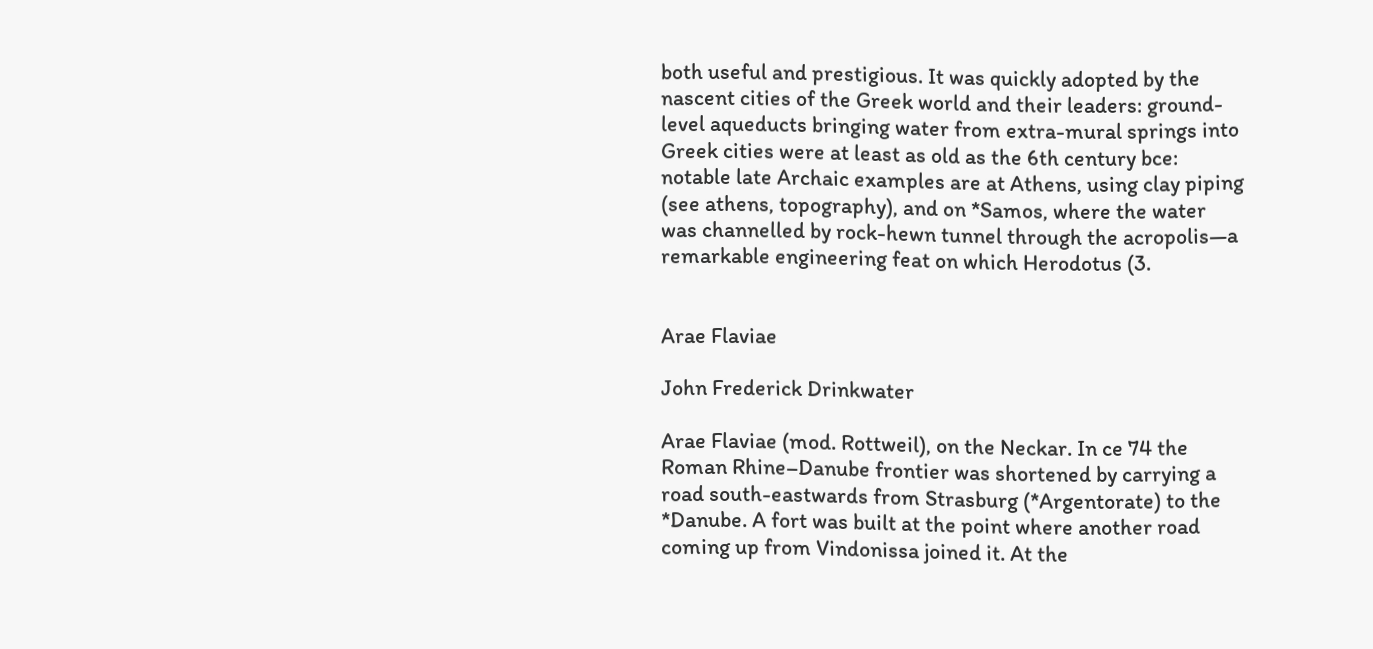both useful and prestigious. It was quickly adopted by the nascent cities of the Greek world and their leaders: ground-level aqueducts bringing water from extra-mural springs into Greek cities were at least as old as the 6th century bce: notable late Archaic examples are at Athens, using clay piping (see athens, topography), and on *Samos, where the water was channelled by rock-hewn tunnel through the acropolis—a remarkable engineering feat on which Herodotus (3.


Arae Flaviae

John Frederick Drinkwater

Arae Flaviae (mod. Rottweil), on the Neckar. In ce 74 the Roman Rhine–Danube frontier was shortened by carrying a road south-eastwards from Strasburg (*Argentorate) to the *Danube. A fort was built at the point where another road coming up from Vindonissa joined it. At the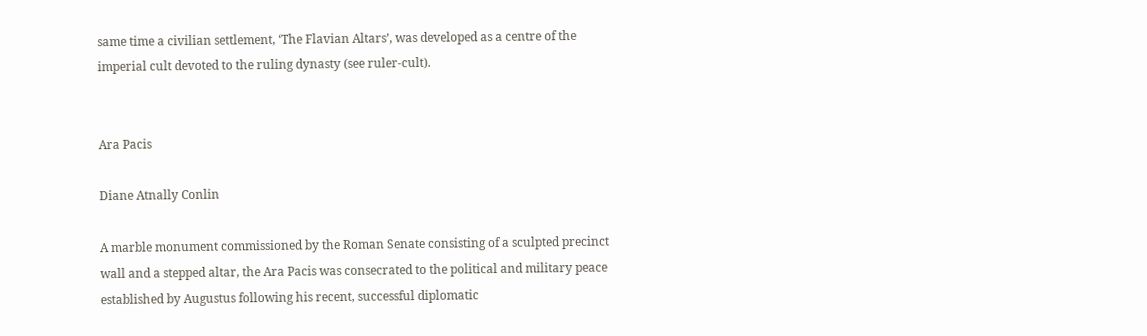same time a civilian settlement, ‘The Flavian Altars’, was developed as a centre of the imperial cult devoted to the ruling dynasty (see ruler-cult).


Ara Pacis

Diane Atnally Conlin

A marble monument commissioned by the Roman Senate consisting of a sculpted precinct wall and a stepped altar, the Ara Pacis was consecrated to the political and military peace established by Augustus following his recent, successful diplomatic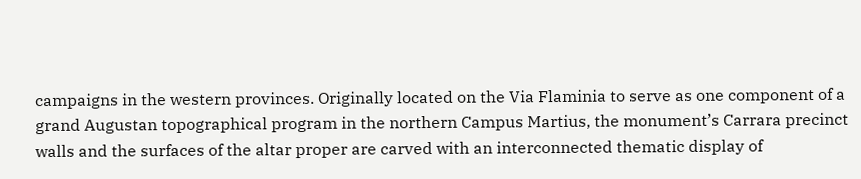campaigns in the western provinces. Originally located on the Via Flaminia to serve as one component of a grand Augustan topographical program in the northern Campus Martius, the monument’s Carrara precinct walls and the surfaces of the altar proper are carved with an interconnected thematic display of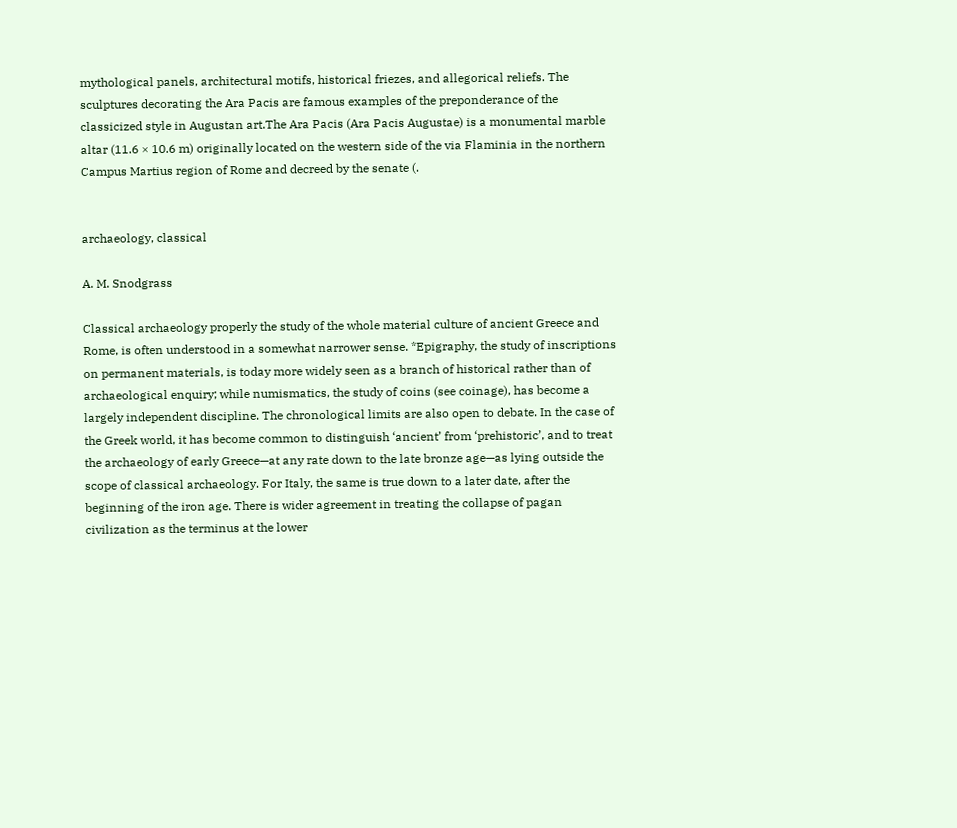mythological panels, architectural motifs, historical friezes, and allegorical reliefs. The sculptures decorating the Ara Pacis are famous examples of the preponderance of the classicized style in Augustan art.The Ara Pacis (Ara Pacis Augustae) is a monumental marble altar (11.6 × 10.6 m) originally located on the western side of the via Flaminia in the northern Campus Martius region of Rome and decreed by the senate (.


archaeology, classical

A. M. Snodgrass

Classical archaeology properly the study of the whole material culture of ancient Greece and Rome, is often understood in a somewhat narrower sense. *Epigraphy, the study of inscriptions on permanent materials, is today more widely seen as a branch of historical rather than of archaeological enquiry; while numismatics, the study of coins (see coinage), has become a largely independent discipline. The chronological limits are also open to debate. In the case of the Greek world, it has become common to distinguish ‘ancient’ from ‘prehistoric’, and to treat the archaeology of early Greece—at any rate down to the late bronze age—as lying outside the scope of classical archaeology. For Italy, the same is true down to a later date, after the beginning of the iron age. There is wider agreement in treating the collapse of pagan civilization as the terminus at the lower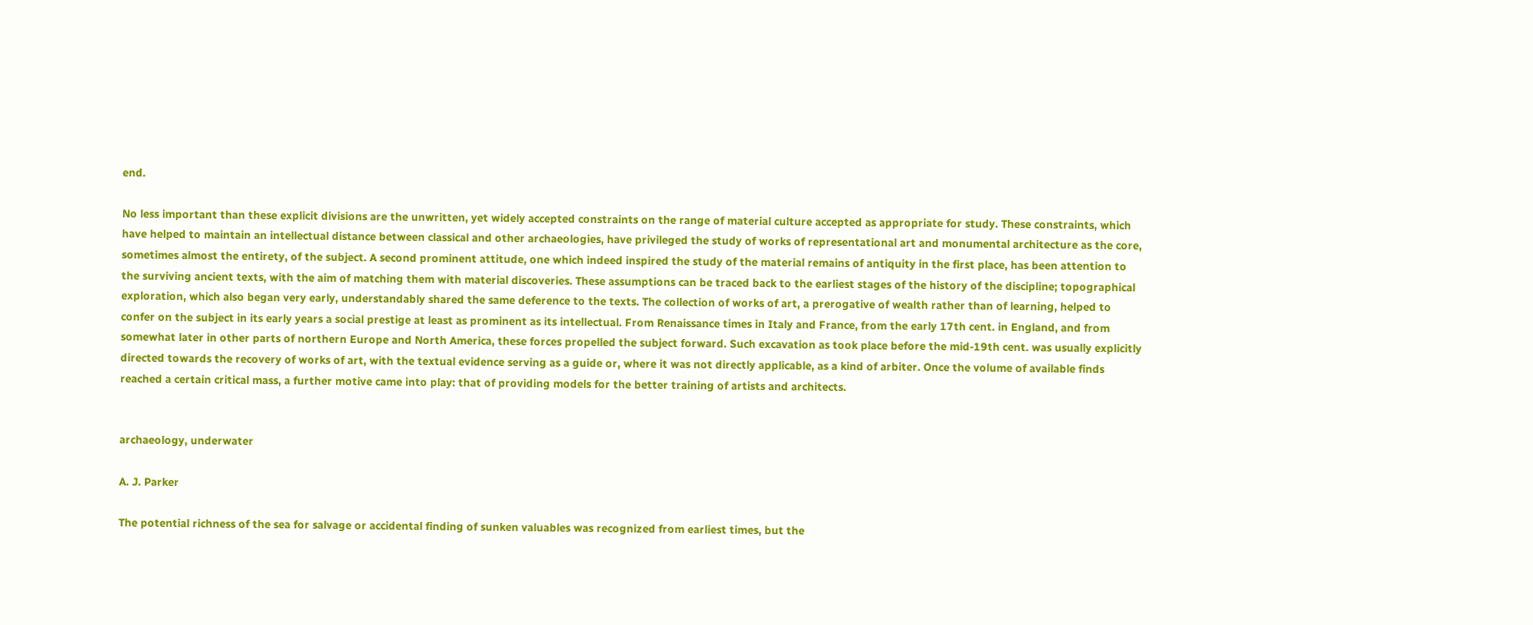end.

No less important than these explicit divisions are the unwritten, yet widely accepted constraints on the range of material culture accepted as appropriate for study. These constraints, which have helped to maintain an intellectual distance between classical and other archaeologies, have privileged the study of works of representational art and monumental architecture as the core, sometimes almost the entirety, of the subject. A second prominent attitude, one which indeed inspired the study of the material remains of antiquity in the first place, has been attention to the surviving ancient texts, with the aim of matching them with material discoveries. These assumptions can be traced back to the earliest stages of the history of the discipline; topographical exploration, which also began very early, understandably shared the same deference to the texts. The collection of works of art, a prerogative of wealth rather than of learning, helped to confer on the subject in its early years a social prestige at least as prominent as its intellectual. From Renaissance times in Italy and France, from the early 17th cent. in England, and from somewhat later in other parts of northern Europe and North America, these forces propelled the subject forward. Such excavation as took place before the mid-19th cent. was usually explicitly directed towards the recovery of works of art, with the textual evidence serving as a guide or, where it was not directly applicable, as a kind of arbiter. Once the volume of available finds reached a certain critical mass, a further motive came into play: that of providing models for the better training of artists and architects.


archaeology, underwater

A. J. Parker

The potential richness of the sea for salvage or accidental finding of sunken valuables was recognized from earliest times, but the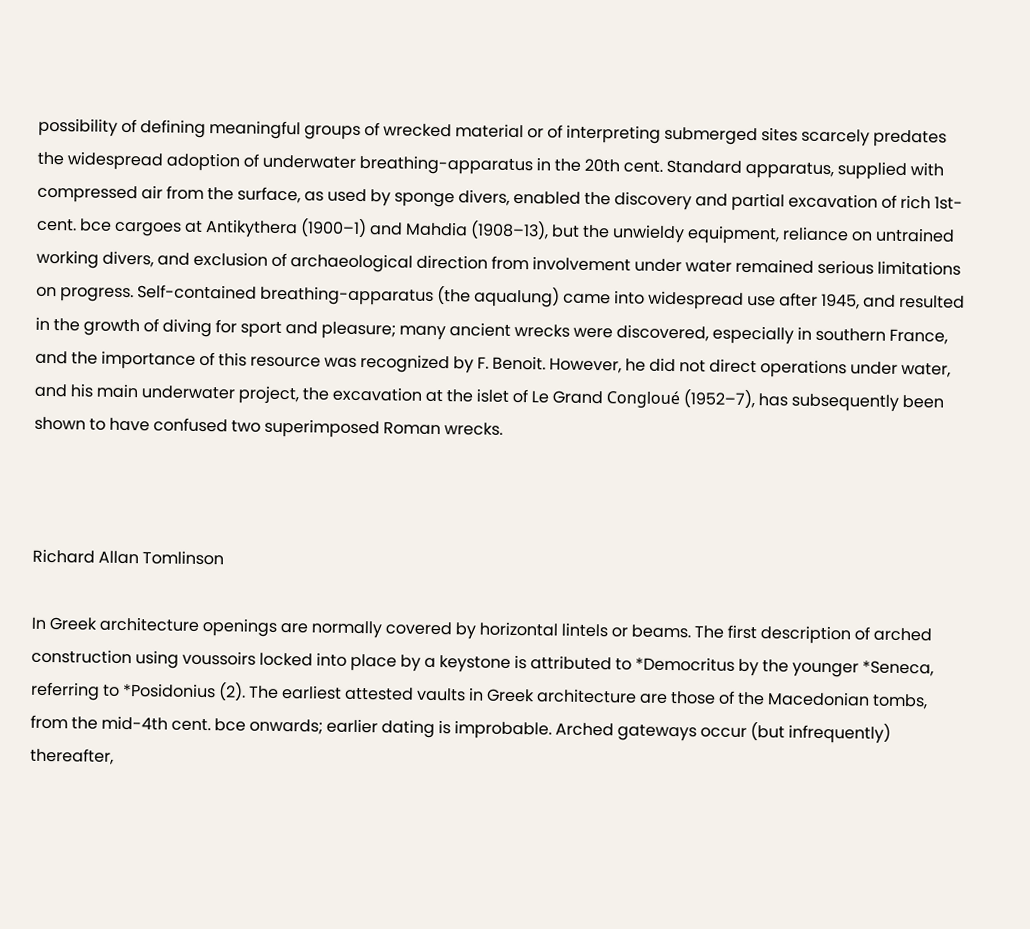possibility of defining meaningful groups of wrecked material or of interpreting submerged sites scarcely predates the widespread adoption of underwater breathing-apparatus in the 20th cent. Standard apparatus, supplied with compressed air from the surface, as used by sponge divers, enabled the discovery and partial excavation of rich 1st-cent. bce cargoes at Antikythera (1900–1) and Mahdia (1908–13), but the unwieldy equipment, reliance on untrained working divers, and exclusion of archaeological direction from involvement under water remained serious limitations on progress. Self-contained breathing-apparatus (the aqualung) came into widespread use after 1945, and resulted in the growth of diving for sport and pleasure; many ancient wrecks were discovered, especially in southern France, and the importance of this resource was recognized by F. Benoit. However, he did not direct operations under water, and his main underwater project, the excavation at the islet of Le Grand Congloué (1952–7), has subsequently been shown to have confused two superimposed Roman wrecks.



Richard Allan Tomlinson

In Greek architecture openings are normally covered by horizontal lintels or beams. The first description of arched construction using voussoirs locked into place by a keystone is attributed to *Democritus by the younger *Seneca, referring to *Posidonius (2). The earliest attested vaults in Greek architecture are those of the Macedonian tombs, from the mid-4th cent. bce onwards; earlier dating is improbable. Arched gateways occur (but infrequently) thereafter,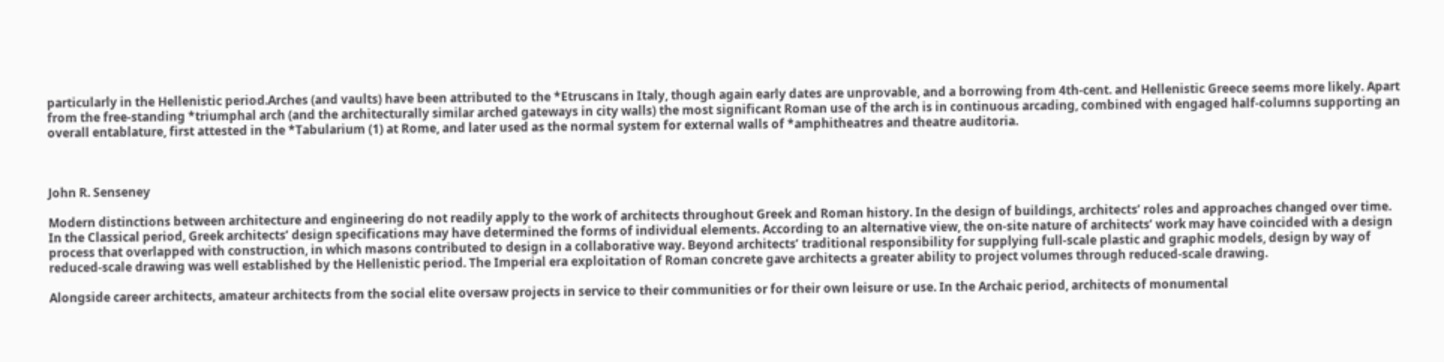particularly in the Hellenistic period.Arches (and vaults) have been attributed to the *Etruscans in Italy, though again early dates are unprovable, and a borrowing from 4th-cent. and Hellenistic Greece seems more likely. Apart from the free-standing *triumphal arch (and the architecturally similar arched gateways in city walls) the most significant Roman use of the arch is in continuous arcading, combined with engaged half-columns supporting an overall entablature, first attested in the *Tabularium (1) at Rome, and later used as the normal system for external walls of *amphitheatres and theatre auditoria.



John R. Senseney

Modern distinctions between architecture and engineering do not readily apply to the work of architects throughout Greek and Roman history. In the design of buildings, architects’ roles and approaches changed over time. In the Classical period, Greek architects’ design specifications may have determined the forms of individual elements. According to an alternative view, the on-site nature of architects’ work may have coincided with a design process that overlapped with construction, in which masons contributed to design in a collaborative way. Beyond architects’ traditional responsibility for supplying full-scale plastic and graphic models, design by way of reduced-scale drawing was well established by the Hellenistic period. The Imperial era exploitation of Roman concrete gave architects a greater ability to project volumes through reduced-scale drawing.

Alongside career architects, amateur architects from the social elite oversaw projects in service to their communities or for their own leisure or use. In the Archaic period, architects of monumental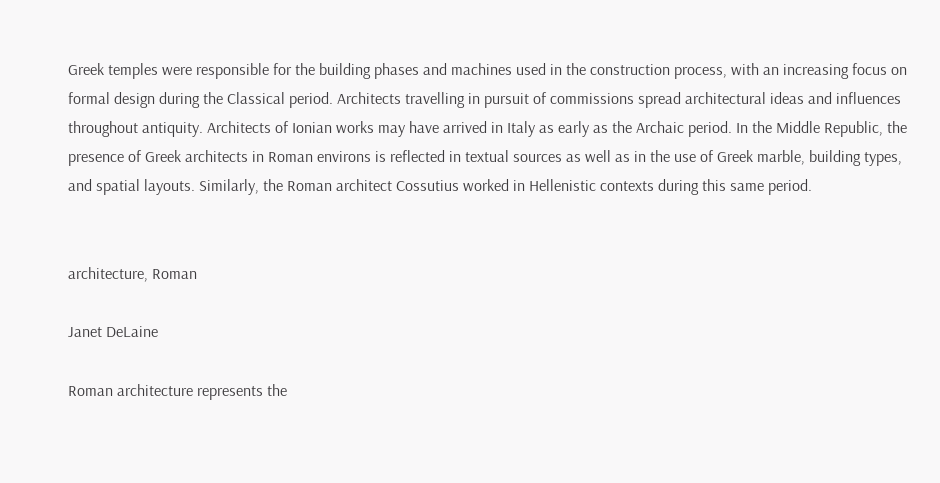Greek temples were responsible for the building phases and machines used in the construction process, with an increasing focus on formal design during the Classical period. Architects travelling in pursuit of commissions spread architectural ideas and influences throughout antiquity. Architects of Ionian works may have arrived in Italy as early as the Archaic period. In the Middle Republic, the presence of Greek architects in Roman environs is reflected in textual sources as well as in the use of Greek marble, building types, and spatial layouts. Similarly, the Roman architect Cossutius worked in Hellenistic contexts during this same period.


architecture, Roman

Janet DeLaine

Roman architecture represents the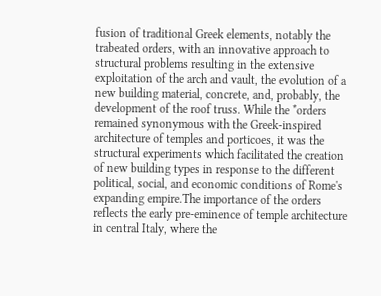fusion of traditional Greek elements, notably the trabeated orders, with an innovative approach to structural problems resulting in the extensive exploitation of the arch and vault, the evolution of a new building material, concrete, and, probably, the development of the roof truss. While the *orders remained synonymous with the Greek-inspired architecture of temples and porticoes, it was the structural experiments which facilitated the creation of new building types in response to the different political, social, and economic conditions of Rome's expanding empire.The importance of the orders reflects the early pre-eminence of temple architecture in central Italy, where the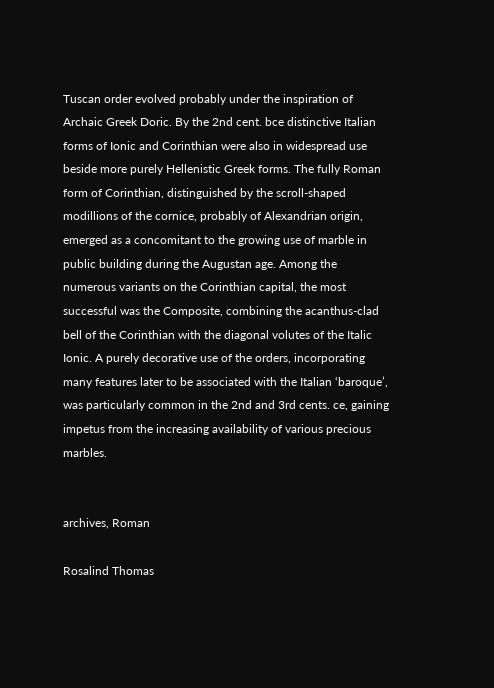Tuscan order evolved probably under the inspiration of Archaic Greek Doric. By the 2nd cent. bce distinctive Italian forms of Ionic and Corinthian were also in widespread use beside more purely Hellenistic Greek forms. The fully Roman form of Corinthian, distinguished by the scroll-shaped modillions of the cornice, probably of Alexandrian origin, emerged as a concomitant to the growing use of marble in public building during the Augustan age. Among the numerous variants on the Corinthian capital, the most successful was the Composite, combining the acanthus-clad bell of the Corinthian with the diagonal volutes of the Italic Ionic. A purely decorative use of the orders, incorporating many features later to be associated with the Italian ‘baroque’, was particularly common in the 2nd and 3rd cents. ce, gaining impetus from the increasing availability of various precious marbles.


archives, Roman

Rosalind Thomas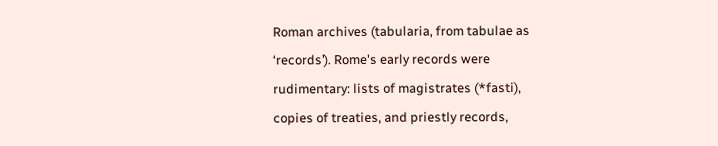Roman archives (tabularia, from tabulae as ‘records’). Rome's early records were rudimentary: lists of magistrates (*fasti), copies of treaties, and priestly records,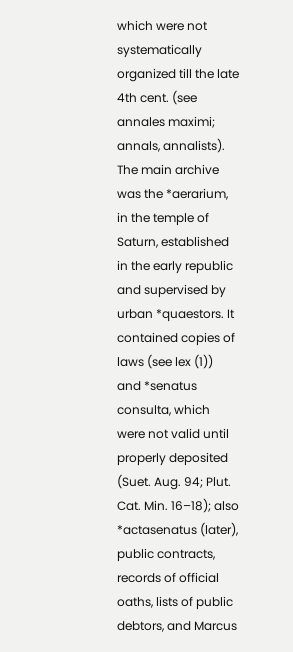which were not systematically organized till the late 4th cent. (see annales maximi; annals, annalists). The main archive was the *aerarium, in the temple of Saturn, established in the early republic and supervised by urban *quaestors. It contained copies of laws (see lex (1)) and *senatus consulta, which were not valid until properly deposited (Suet. Aug. 94; Plut. Cat. Min. 16–18); also *actasenatus (later), public contracts, records of official oaths, lists of public debtors, and Marcus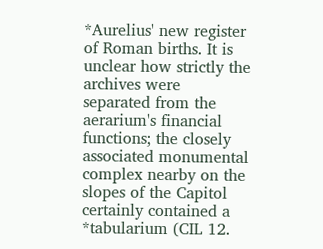*Aurelius' new register of Roman births. It is unclear how strictly the archives were separated from the aerarium's financial functions; the closely associated monumental complex nearby on the slopes of the Capitol certainly contained a *tabularium (CIL 12.